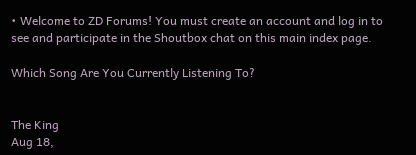• Welcome to ZD Forums! You must create an account and log in to see and participate in the Shoutbox chat on this main index page.

Which Song Are You Currently Listening To?


The King
Aug 18,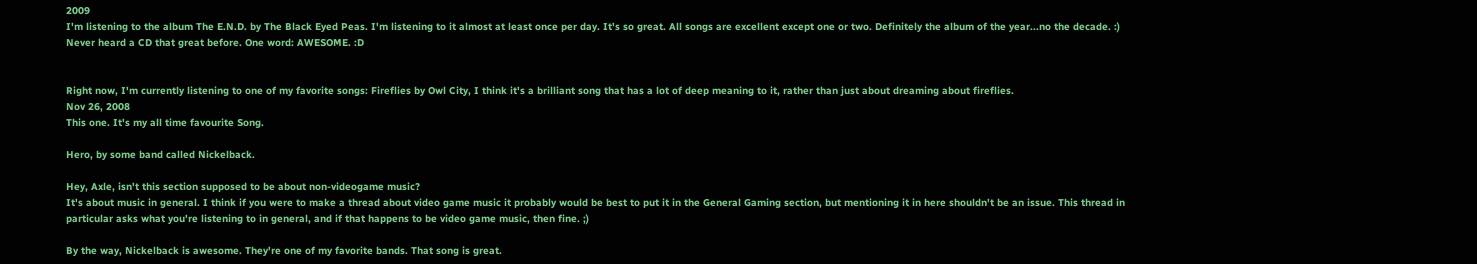2009
I'm listening to the album The E.N.D. by The Black Eyed Peas. I'm listening to it almost at least once per day. It's so great. All songs are excellent except one or two. Definitely the album of the year...no the decade. :) Never heard a CD that great before. One word: AWESOME. :D


Right now, I'm currently listening to one of my favorite songs: Fireflies by Owl City, I think it's a brilliant song that has a lot of deep meaning to it, rather than just about dreaming about fireflies.
Nov 26, 2008
This one. It's my all time favourite Song.

Hero, by some band called Nickelback.

Hey, Axle, isn't this section supposed to be about non-videogame music?
It's about music in general. I think if you were to make a thread about video game music it probably would be best to put it in the General Gaming section, but mentioning it in here shouldn't be an issue. This thread in particular asks what you're listening to in general, and if that happens to be video game music, then fine. ;)

By the way, Nickelback is awesome. They're one of my favorite bands. That song is great.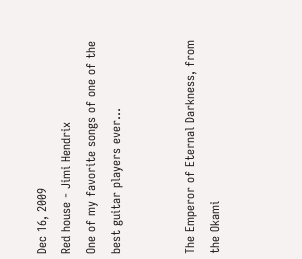Dec 16, 2009
Red house - Jimi Hendrix
One of my favorite songs of one of the best guitar players ever...


The Emperor of Eternal Darkness, from the Okami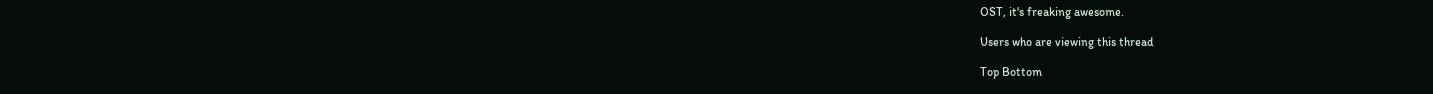OST, it's freaking awesome.

Users who are viewing this thread

Top Bottom